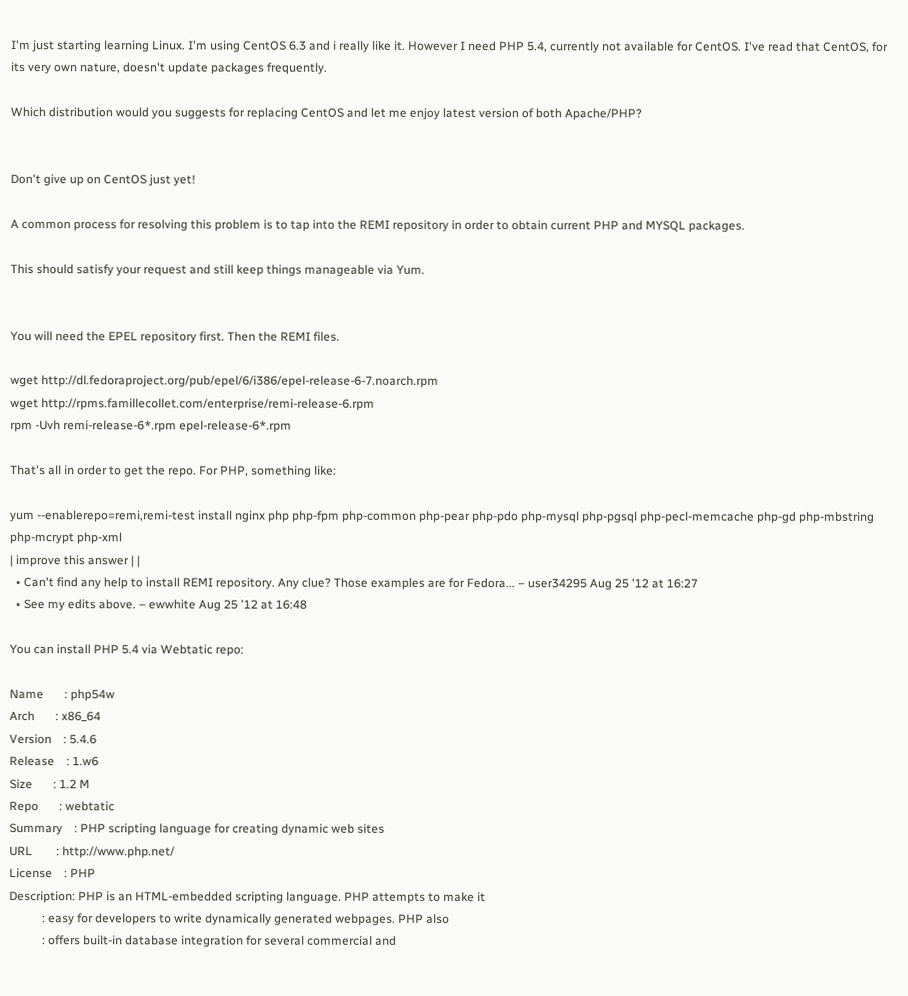I'm just starting learning Linux. I'm using CentOS 6.3 and i really like it. However I need PHP 5.4, currently not available for CentOS. I've read that CentOS, for its very own nature, doesn't update packages frequently.

Which distribution would you suggests for replacing CentOS and let me enjoy latest version of both Apache/PHP?


Don't give up on CentOS just yet!

A common process for resolving this problem is to tap into the REMI repository in order to obtain current PHP and MYSQL packages.

This should satisfy your request and still keep things manageable via Yum.


You will need the EPEL repository first. Then the REMI files.

wget http://dl.fedoraproject.org/pub/epel/6/i386/epel-release-6-7.noarch.rpm
wget http://rpms.famillecollet.com/enterprise/remi-release-6.rpm
rpm -Uvh remi-release-6*.rpm epel-release-6*.rpm

That's all in order to get the repo. For PHP, something like:

yum --enablerepo=remi,remi-test install nginx php php-fpm php-common php-pear php-pdo php-mysql php-pgsql php-pecl-memcache php-gd php-mbstring php-mcrypt php-xml
| improve this answer | |
  • Can't find any help to install REMI repository. Any clue? Those examples are for Fedora... – user34295 Aug 25 '12 at 16:27
  • See my edits above. – ewwhite Aug 25 '12 at 16:48

You can install PHP 5.4 via Webtatic repo:

Name       : php54w
Arch       : x86_64
Version    : 5.4.6
Release    : 1.w6
Size       : 1.2 M
Repo       : webtatic
Summary    : PHP scripting language for creating dynamic web sites
URL        : http://www.php.net/
License    : PHP
Description: PHP is an HTML-embedded scripting language. PHP attempts to make it
           : easy for developers to write dynamically generated webpages. PHP also
           : offers built-in database integration for several commercial and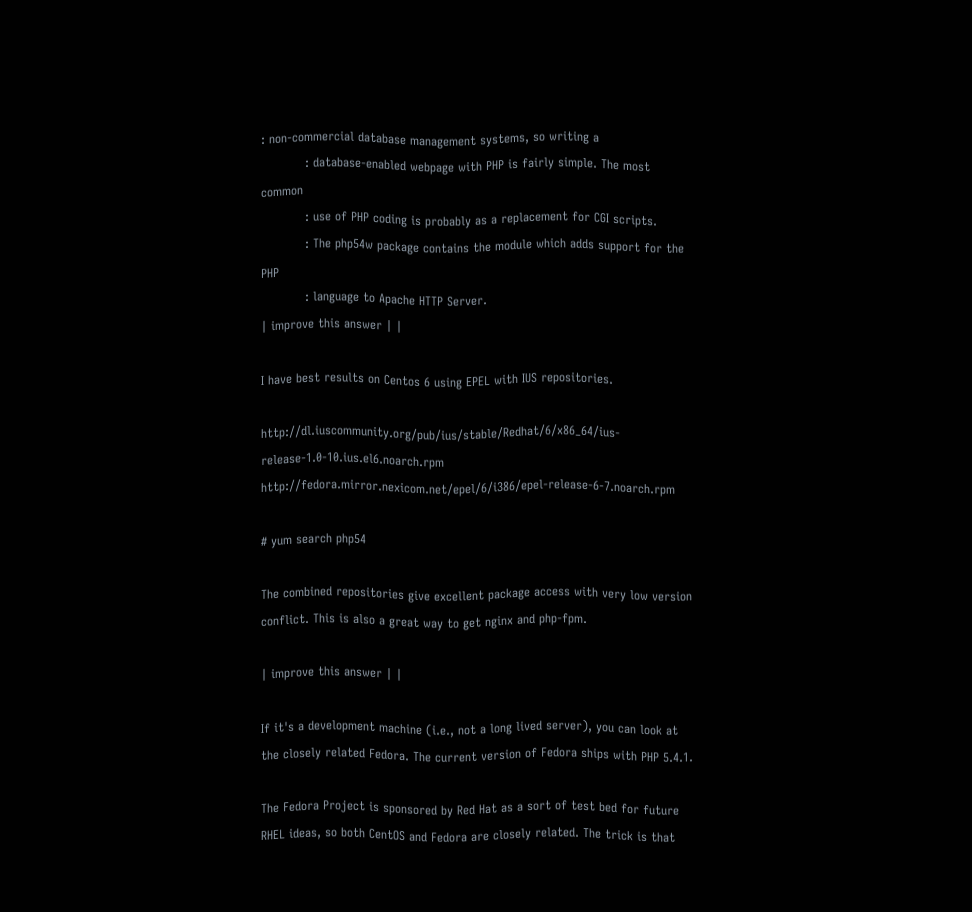: non-commercial database management systems, so writing a
           : database-enabled webpage with PHP is fairly simple. The most common
           : use of PHP coding is probably as a replacement for CGI scripts.
           : The php54w package contains the module which adds support for the PHP
           : language to Apache HTTP Server.
| improve this answer | |

I have best results on Centos 6 using EPEL with IUS repositories.

http://dl.iuscommunity.org/pub/ius/stable/Redhat/6/x86_64/ius-release-1.0-10.ius.el6.noarch.rpm http://fedora.mirror.nexicom.net/epel/6/i386/epel-release-6-7.noarch.rpm

# yum search php54

The combined repositories give excellent package access with very low version conflict. This is also a great way to get nginx and php-fpm.

| improve this answer | |

If it's a development machine (i.e., not a long lived server), you can look at the closely related Fedora. The current version of Fedora ships with PHP 5.4.1.

The Fedora Project is sponsored by Red Hat as a sort of test bed for future RHEL ideas, so both CentOS and Fedora are closely related. The trick is that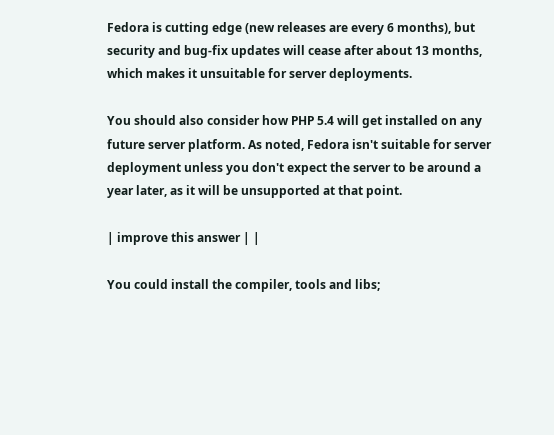Fedora is cutting edge (new releases are every 6 months), but security and bug-fix updates will cease after about 13 months, which makes it unsuitable for server deployments.

You should also consider how PHP 5.4 will get installed on any future server platform. As noted, Fedora isn't suitable for server deployment unless you don't expect the server to be around a year later, as it will be unsupported at that point.

| improve this answer | |

You could install the compiler, tools and libs;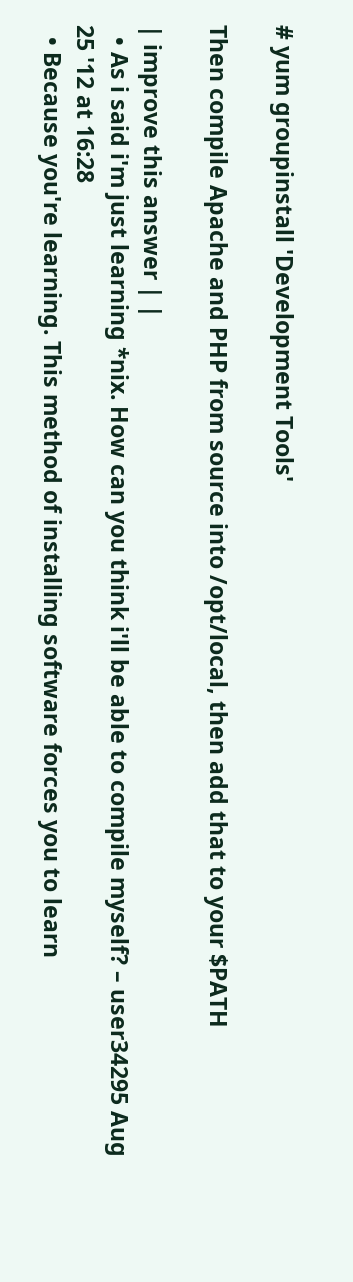# yum groupinstall 'Development Tools'

Then compile Apache and PHP from source into /opt/local, then add that to your $PATH

| improve this answer | |
  • As i said i'm just learning *nix. How can you think i'll be able to compile myself? – user34295 Aug 25 '12 at 16:28
  • Because you're learning. This method of installing software forces you to learn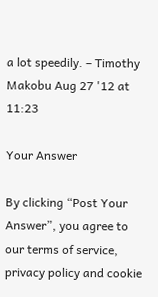a lot speedily. – Timothy Makobu Aug 27 '12 at 11:23

Your Answer

By clicking “Post Your Answer”, you agree to our terms of service, privacy policy and cookie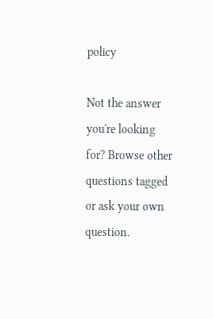policy

Not the answer you're looking for? Browse other questions tagged or ask your own question.